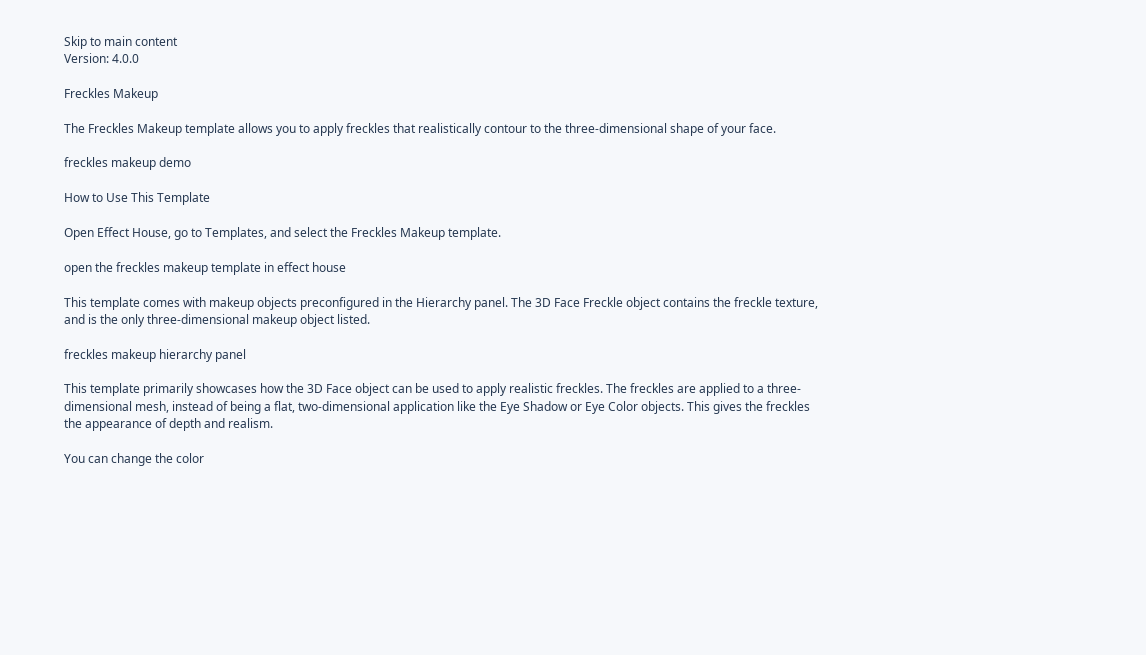Skip to main content
Version: 4.0.0

Freckles Makeup

The Freckles Makeup template allows you to apply freckles that realistically contour to the three-dimensional shape of your face.

freckles makeup demo

How to Use This Template

Open Effect House, go to Templates, and select the Freckles Makeup template.

open the freckles makeup template in effect house

This template comes with makeup objects preconfigured in the Hierarchy panel. The 3D Face Freckle object contains the freckle texture, and is the only three-dimensional makeup object listed.

freckles makeup hierarchy panel

This template primarily showcases how the 3D Face object can be used to apply realistic freckles. The freckles are applied to a three-dimensional mesh, instead of being a flat, two-dimensional application like the Eye Shadow or Eye Color objects. This gives the freckles the appearance of depth and realism.

You can change the color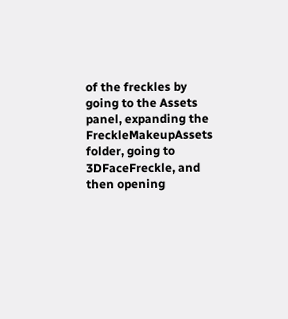of the freckles by going to the Assets panel, expanding the FreckleMakeupAssets folder, going to 3DFaceFreckle, and then opening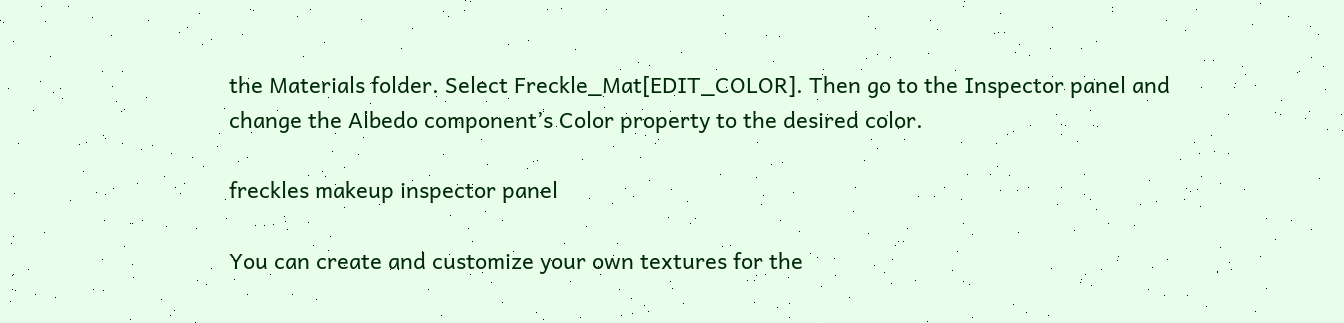the Materials folder. Select Freckle_Mat[EDIT_COLOR]. Then go to the Inspector panel and change the Albedo component’s Color property to the desired color.

freckles makeup inspector panel

You can create and customize your own textures for the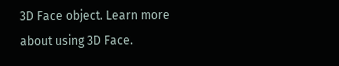3D Face object. Learn more about using 3D Face.